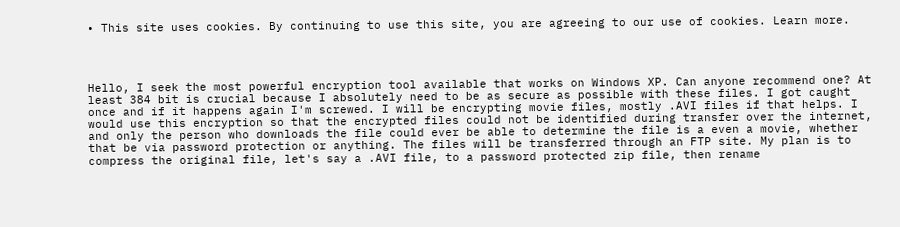• This site uses cookies. By continuing to use this site, you are agreeing to our use of cookies. Learn more.




Hello, I seek the most powerful encryption tool available that works on Windows XP. Can anyone recommend one? At least 384 bit is crucial because I absolutely need to be as secure as possible with these files. I got caught once and if it happens again I'm screwed. I will be encrypting movie files, mostly .AVI files if that helps. I would use this encryption so that the encrypted files could not be identified during transfer over the internet, and only the person who downloads the file could ever be able to determine the file is a even a movie, whether that be via password protection or anything. The files will be transferred through an FTP site. My plan is to compress the original file, let's say a .AVI file, to a password protected zip file, then rename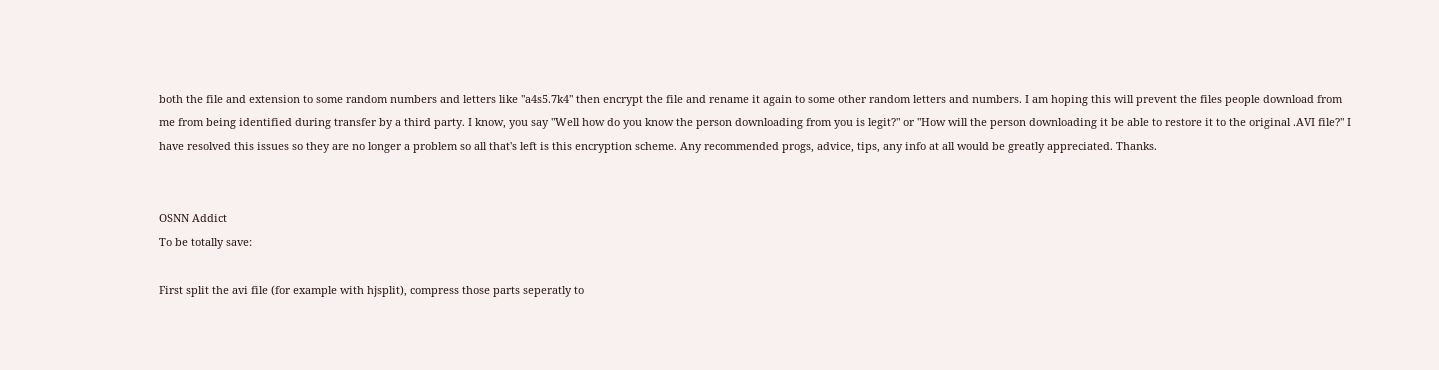both the file and extension to some random numbers and letters like "a4s5.7k4" then encrypt the file and rename it again to some other random letters and numbers. I am hoping this will prevent the files people download from me from being identified during transfer by a third party. I know, you say "Well how do you know the person downloading from you is legit?" or "How will the person downloading it be able to restore it to the original .AVI file?" I have resolved this issues so they are no longer a problem so all that's left is this encryption scheme. Any recommended progs, advice, tips, any info at all would be greatly appreciated. Thanks.


OSNN Addict
To be totally save:

First split the avi file (for example with hjsplit), compress those parts seperatly to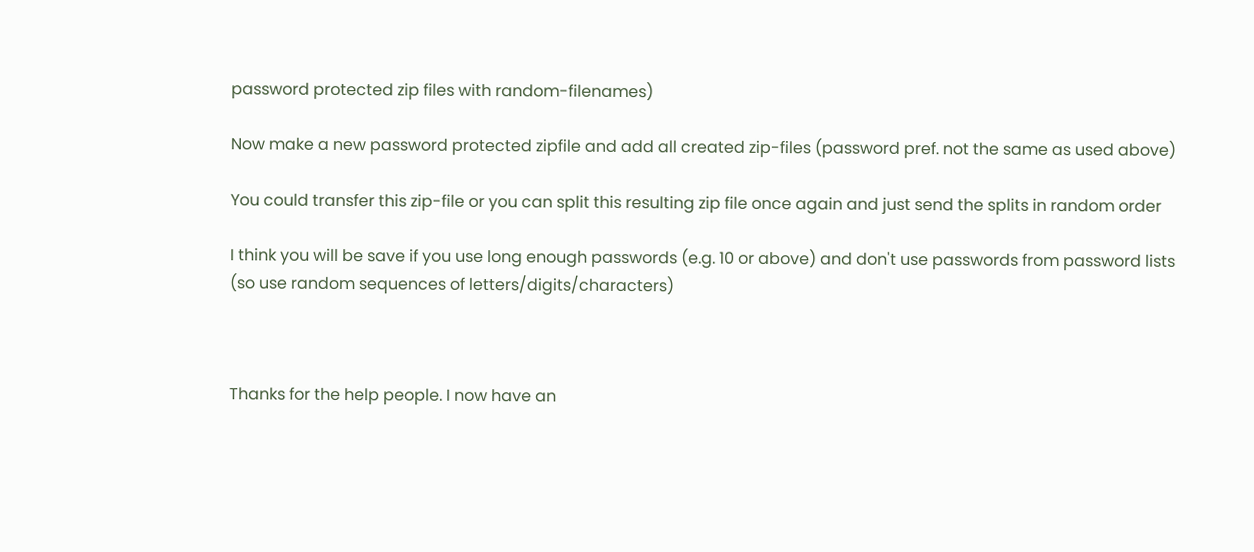password protected zip files with random-filenames)

Now make a new password protected zipfile and add all created zip-files (password pref. not the same as used above)

You could transfer this zip-file or you can split this resulting zip file once again and just send the splits in random order

I think you will be save if you use long enough passwords (e.g. 10 or above) and don't use passwords from password lists (so use random sequences of letters/digits/characters)



Thanks for the help people. I now have an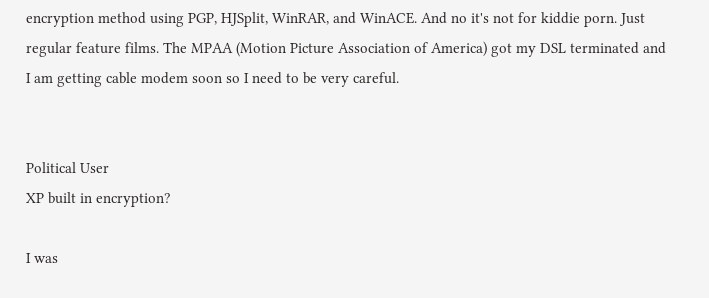encryption method using PGP, HJSplit, WinRAR, and WinACE. And no it's not for kiddie porn. Just regular feature films. The MPAA (Motion Picture Association of America) got my DSL terminated and I am getting cable modem soon so I need to be very careful.


Political User
XP built in encryption?

I was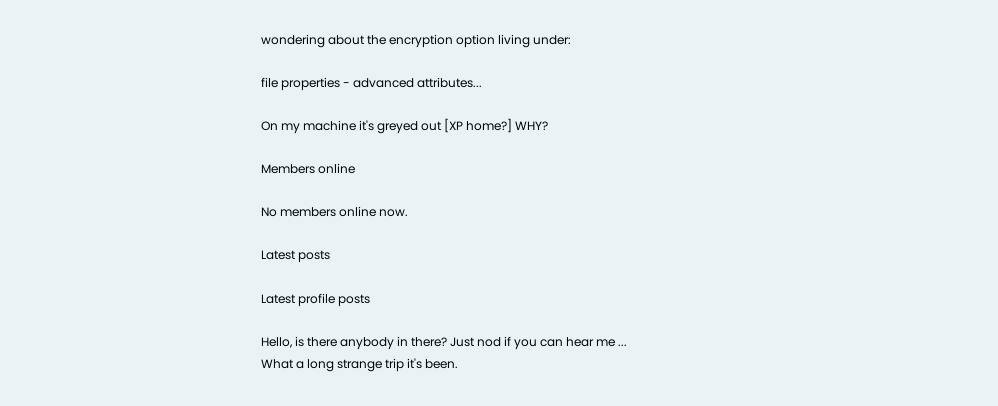wondering about the encryption option living under:

file properties - advanced attributes...

On my machine it's greyed out [XP home?] WHY?

Members online

No members online now.

Latest posts

Latest profile posts

Hello, is there anybody in there? Just nod if you can hear me ...
What a long strange trip it's been.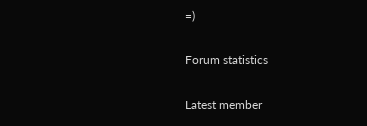=)

Forum statistics

Latest member